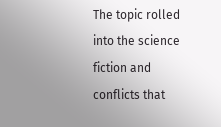The topic rolled into the science fiction and conflicts that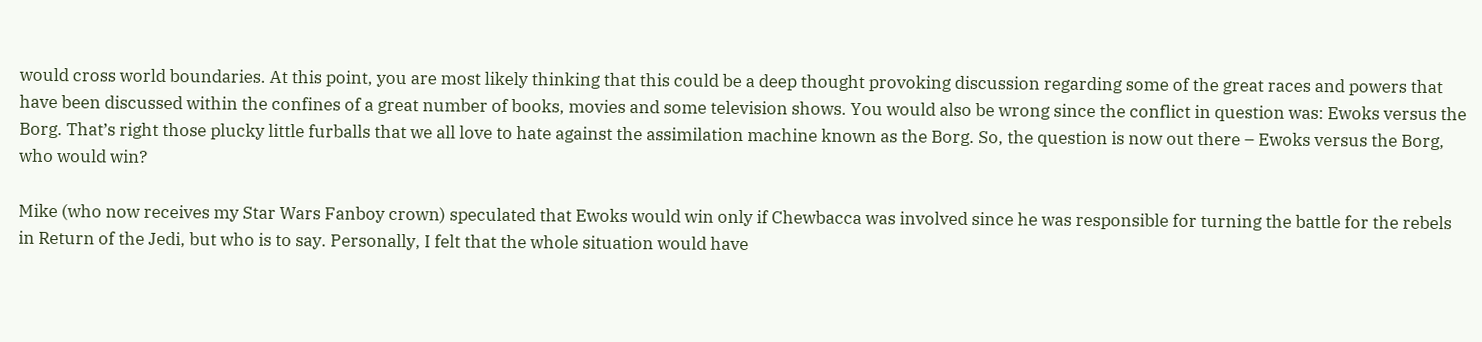would cross world boundaries. At this point, you are most likely thinking that this could be a deep thought provoking discussion regarding some of the great races and powers that have been discussed within the confines of a great number of books, movies and some television shows. You would also be wrong since the conflict in question was: Ewoks versus the Borg. That’s right those plucky little furballs that we all love to hate against the assimilation machine known as the Borg. So, the question is now out there – Ewoks versus the Borg, who would win?

Mike (who now receives my Star Wars Fanboy crown) speculated that Ewoks would win only if Chewbacca was involved since he was responsible for turning the battle for the rebels in Return of the Jedi, but who is to say. Personally, I felt that the whole situation would have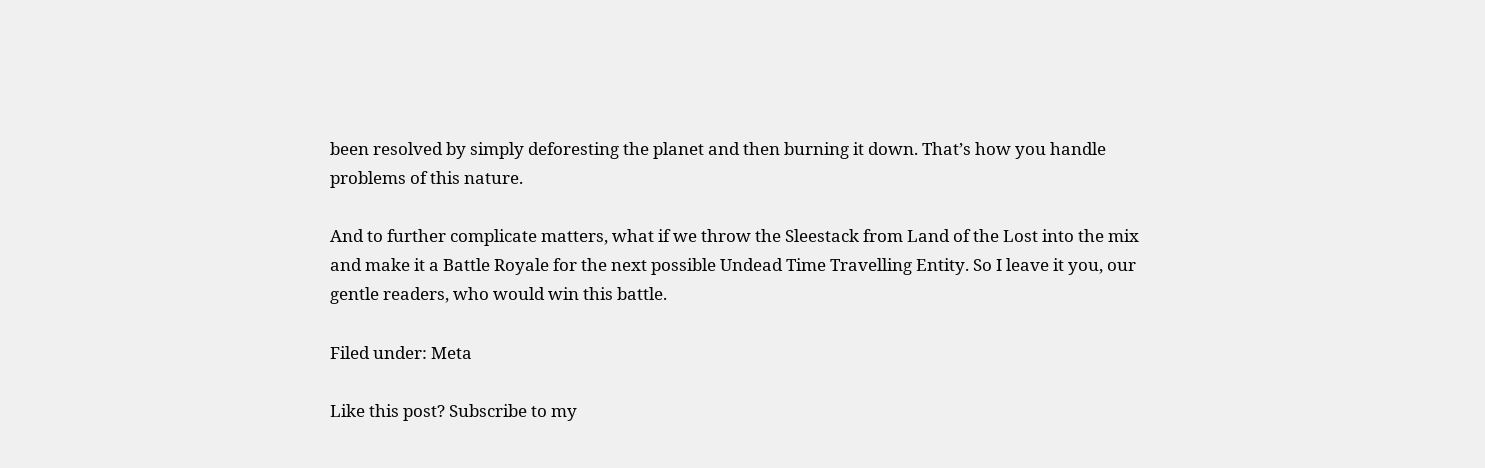been resolved by simply deforesting the planet and then burning it down. That’s how you handle problems of this nature.

And to further complicate matters, what if we throw the Sleestack from Land of the Lost into the mix and make it a Battle Royale for the next possible Undead Time Travelling Entity. So I leave it you, our gentle readers, who would win this battle.

Filed under: Meta

Like this post? Subscribe to my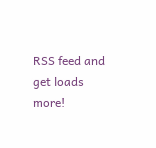RSS feed and get loads more!